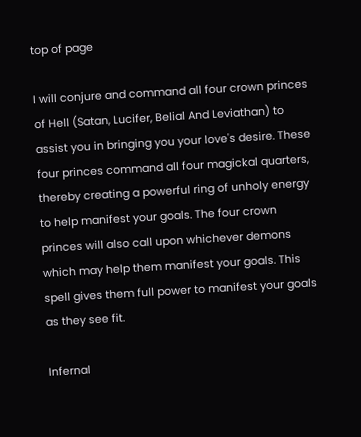top of page

I will conjure and command all four crown princes of Hell (Satan, Lucifer, Belial And Leviathan) to assist you in bringing you your love's desire. These four princes command all four magickal quarters, thereby creating a powerful ring of unholy energy to help manifest your goals. The four crown princes will also call upon whichever demons which may help them manifest your goals. This spell gives them full power to manifest your goals as they see fit.

Infernal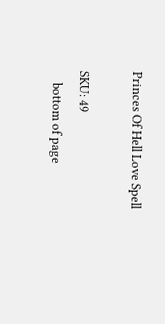Princes Of Hell Love Spell

SKU: 49
    bottom of page